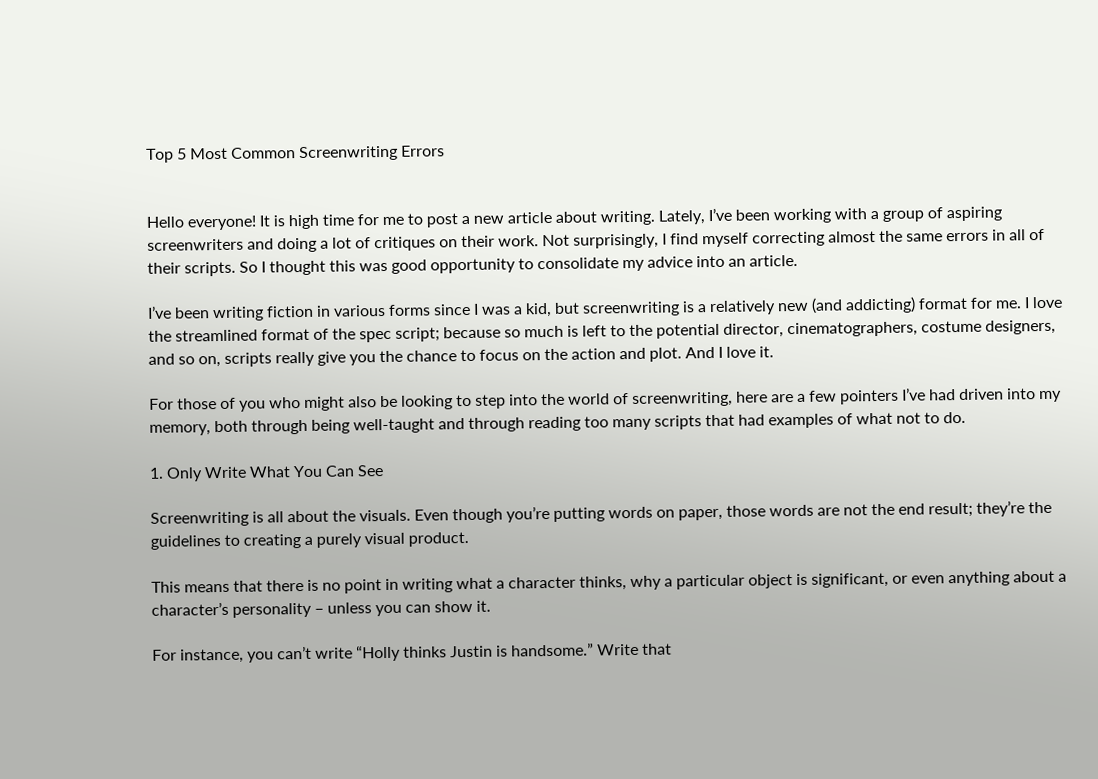Top 5 Most Common Screenwriting Errors


Hello everyone! It is high time for me to post a new article about writing. Lately, I’ve been working with a group of aspiring screenwriters and doing a lot of critiques on their work. Not surprisingly, I find myself correcting almost the same errors in all of their scripts. So I thought this was good opportunity to consolidate my advice into an article.

I’ve been writing fiction in various forms since I was a kid, but screenwriting is a relatively new (and addicting) format for me. I love the streamlined format of the spec script; because so much is left to the potential director, cinematographers, costume designers, and so on, scripts really give you the chance to focus on the action and plot. And I love it.

For those of you who might also be looking to step into the world of screenwriting, here are a few pointers I’ve had driven into my memory, both through being well-taught and through reading too many scripts that had examples of what not to do.

1. Only Write What You Can See

Screenwriting is all about the visuals. Even though you’re putting words on paper, those words are not the end result; they’re the guidelines to creating a purely visual product.

This means that there is no point in writing what a character thinks, why a particular object is significant, or even anything about a character’s personality – unless you can show it.

For instance, you can’t write “Holly thinks Justin is handsome.” Write that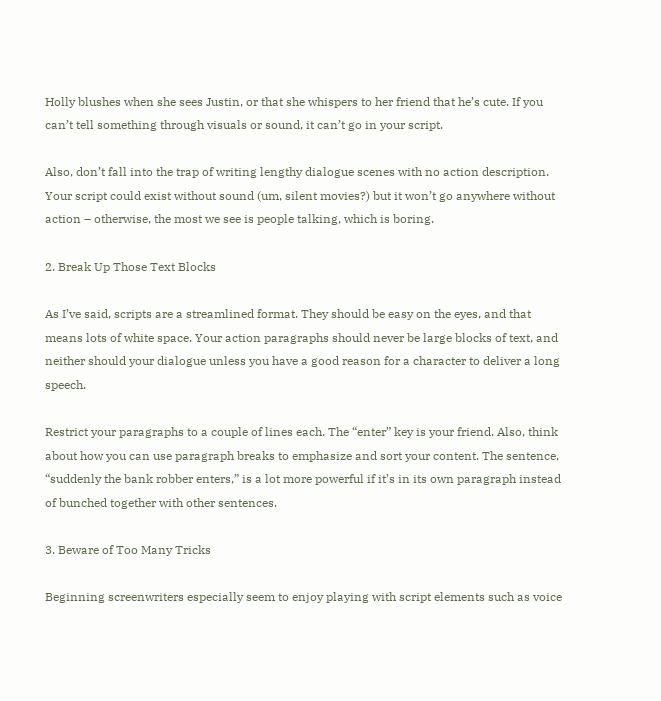Holly blushes when she sees Justin, or that she whispers to her friend that he’s cute. If you can’t tell something through visuals or sound, it can’t go in your script.

Also, don’t fall into the trap of writing lengthy dialogue scenes with no action description. Your script could exist without sound (um, silent movies?) but it won’t go anywhere without action – otherwise, the most we see is people talking, which is boring.

2. Break Up Those Text Blocks

As I’ve said, scripts are a streamlined format. They should be easy on the eyes, and that means lots of white space. Your action paragraphs should never be large blocks of text, and neither should your dialogue unless you have a good reason for a character to deliver a long speech.

Restrict your paragraphs to a couple of lines each. The “enter” key is your friend. Also, think about how you can use paragraph breaks to emphasize and sort your content. The sentence, “suddenly the bank robber enters,” is a lot more powerful if it’s in its own paragraph instead of bunched together with other sentences.

3. Beware of Too Many Tricks

Beginning screenwriters especially seem to enjoy playing with script elements such as voice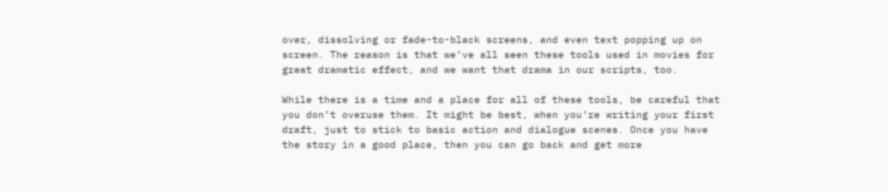over, dissolving or fade-to-black screens, and even text popping up on screen. The reason is that we’ve all seen these tools used in movies for great dramatic effect, and we want that drama in our scripts, too.

While there is a time and a place for all of these tools, be careful that you don’t overuse them. It might be best, when you’re writing your first draft, just to stick to basic action and dialogue scenes. Once you have the story in a good place, then you can go back and get more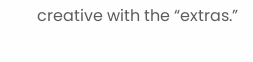creative with the “extras.”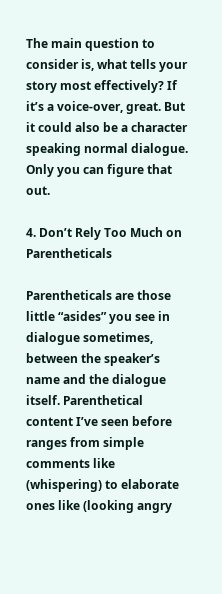The main question to consider is, what tells your story most effectively? If it’s a voice-over, great. But it could also be a character speaking normal dialogue. Only you can figure that out.

4. Don’t Rely Too Much on Parentheticals

Parentheticals are those little “asides” you see in dialogue sometimes, between the speaker’s name and the dialogue itself. Parenthetical content I’ve seen before ranges from simple comments like (whispering) to elaborate ones like (looking angry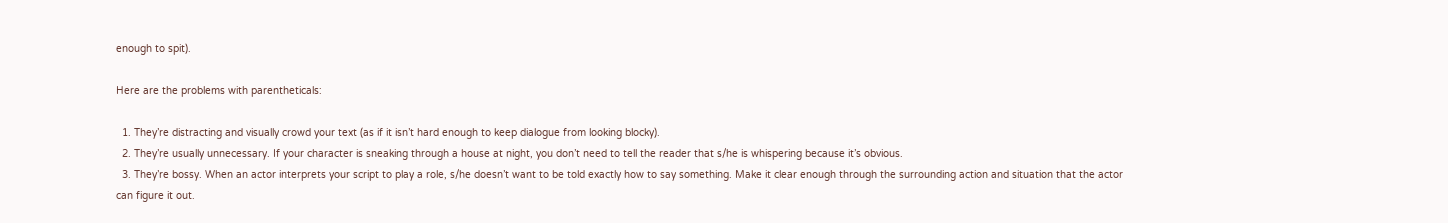enough to spit).

Here are the problems with parentheticals:

  1. They’re distracting and visually crowd your text (as if it isn’t hard enough to keep dialogue from looking blocky).
  2. They’re usually unnecessary. If your character is sneaking through a house at night, you don’t need to tell the reader that s/he is whispering because it’s obvious.
  3. They’re bossy. When an actor interprets your script to play a role, s/he doesn’t want to be told exactly how to say something. Make it clear enough through the surrounding action and situation that the actor can figure it out.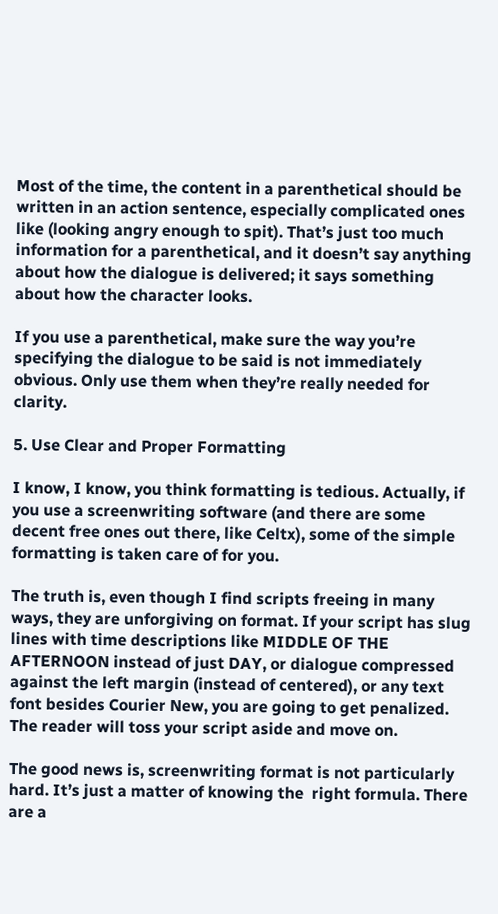Most of the time, the content in a parenthetical should be written in an action sentence, especially complicated ones like (looking angry enough to spit). That’s just too much information for a parenthetical, and it doesn’t say anything about how the dialogue is delivered; it says something about how the character looks.

If you use a parenthetical, make sure the way you’re specifying the dialogue to be said is not immediately obvious. Only use them when they’re really needed for clarity.

5. Use Clear and Proper Formatting

I know, I know, you think formatting is tedious. Actually, if you use a screenwriting software (and there are some decent free ones out there, like Celtx), some of the simple formatting is taken care of for you.

The truth is, even though I find scripts freeing in many ways, they are unforgiving on format. If your script has slug lines with time descriptions like MIDDLE OF THE AFTERNOON instead of just DAY, or dialogue compressed against the left margin (instead of centered), or any text font besides Courier New, you are going to get penalized. The reader will toss your script aside and move on.

The good news is, screenwriting format is not particularly hard. It’s just a matter of knowing the  right formula. There are a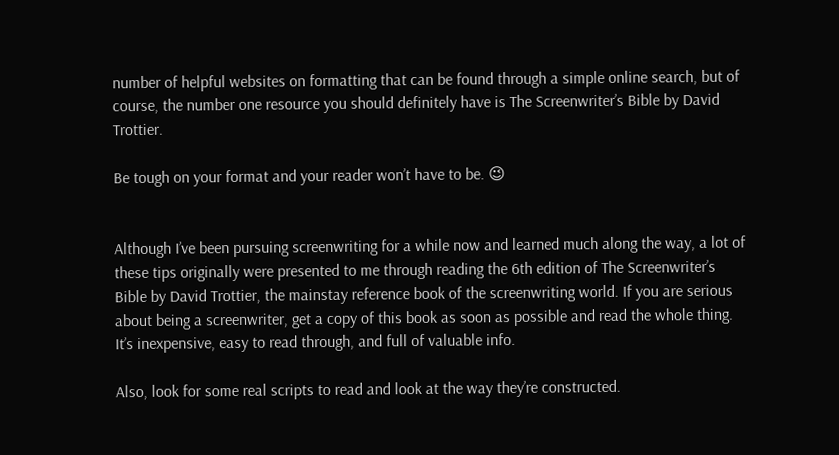number of helpful websites on formatting that can be found through a simple online search, but of course, the number one resource you should definitely have is The Screenwriter’s Bible by David Trottier.

Be tough on your format and your reader won’t have to be. 😉


Although I’ve been pursuing screenwriting for a while now and learned much along the way, a lot of these tips originally were presented to me through reading the 6th edition of The Screenwriter’s Bible by David Trottier, the mainstay reference book of the screenwriting world. If you are serious about being a screenwriter, get a copy of this book as soon as possible and read the whole thing. It’s inexpensive, easy to read through, and full of valuable info.

Also, look for some real scripts to read and look at the way they’re constructed.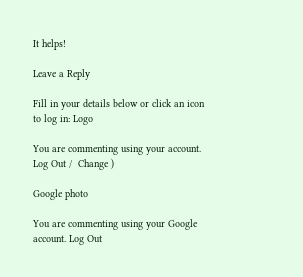It helps!

Leave a Reply

Fill in your details below or click an icon to log in: Logo

You are commenting using your account. Log Out /  Change )

Google photo

You are commenting using your Google account. Log Out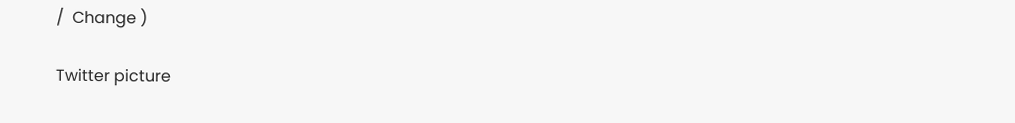/  Change )

Twitter picture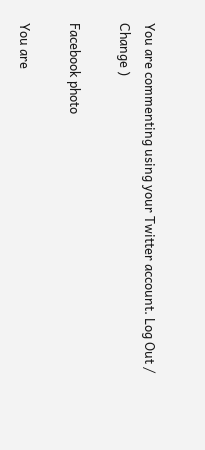You are commenting using your Twitter account. Log Out /  Change )

Facebook photo

You are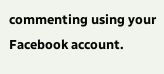commenting using your Facebook account.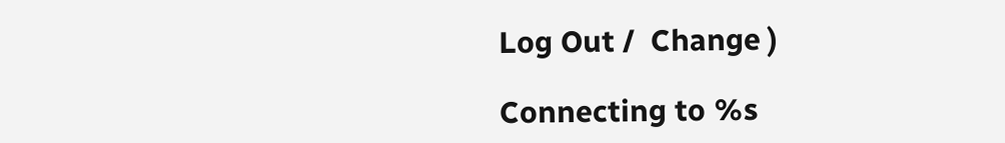Log Out /  Change )

Connecting to %s